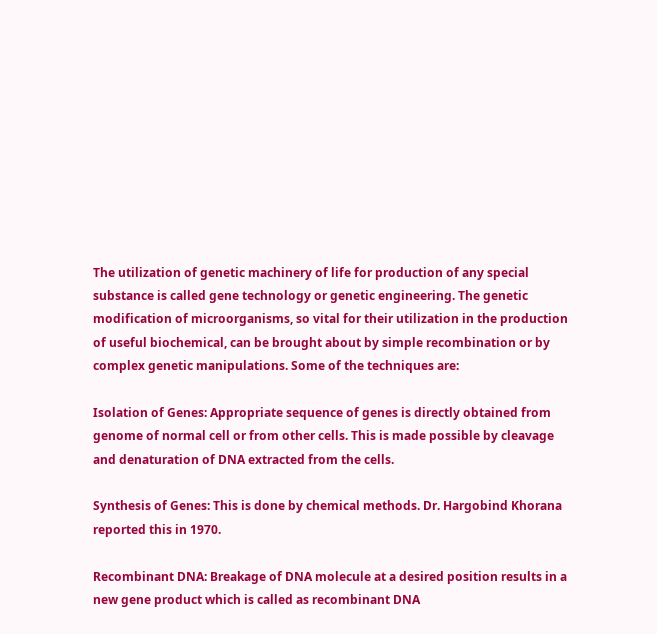The utilization of genetic machinery of life for production of any special substance is called gene technology or genetic engineering. The genetic modification of microorganisms, so vital for their utilization in the production of useful biochemical, can be brought about by simple recombination or by complex genetic manipulations. Some of the techniques are:

Isolation of Genes: Appropriate sequence of genes is directly obtained from genome of normal cell or from other cells. This is made possible by cleavage and denaturation of DNA extracted from the cells.

Synthesis of Genes: This is done by chemical methods. Dr. Hargobind Khorana reported this in 1970.

Recombinant DNA: Breakage of DNA molecule at a desired position results in a new gene product which is called as recombinant DNA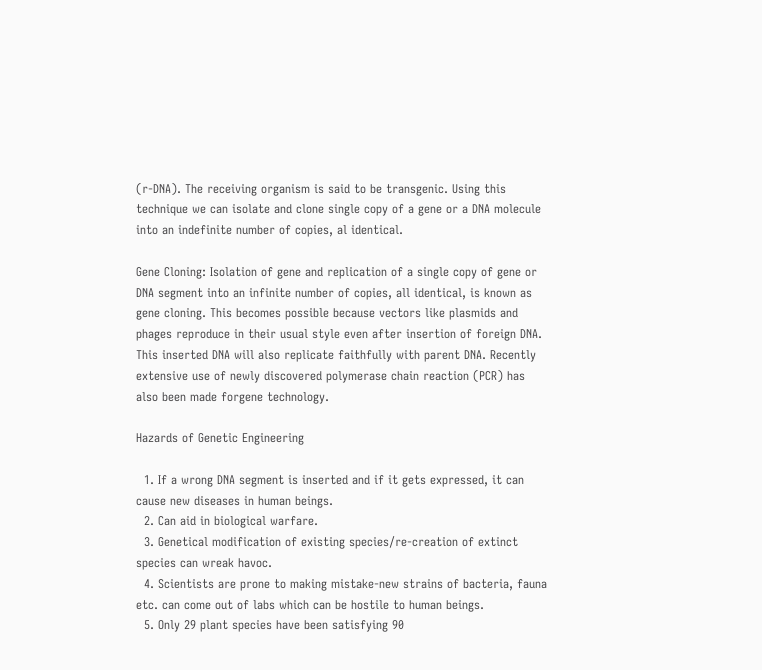(r-DNA). The receiving organism is said to be transgenic. Using this technique we can isolate and clone single copy of a gene or a DNA molecule into an indefinite number of copies, al identical.

Gene Cloning: Isolation of gene and replication of a single copy of gene or DNA segment into an infinite number of copies, all identical, is known as gene cloning. This becomes possible because vectors like plasmids and phages reproduce in their usual style even after insertion of foreign DNA. This inserted DNA will also replicate faithfully with parent DNA. Recently extensive use of newly discovered polymerase chain reaction (PCR) has also been made forgene technology.

Hazards of Genetic Engineering

  1. If a wrong DNA segment is inserted and if it gets expressed, it can cause new diseases in human beings.
  2. Can aid in biological warfare.
  3. Genetical modification of existing species/re-creation of extinct species can wreak havoc.
  4. Scientists are prone to making mistake-new strains of bacteria, fauna etc. can come out of labs which can be hostile to human beings.
  5. Only 29 plant species have been satisfying 90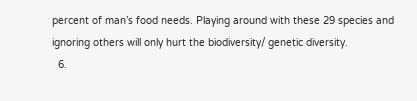percent of man’s food needs. Playing around with these 29 species and ignoring others will only hurt the biodiversity/ genetic diversity.
  6.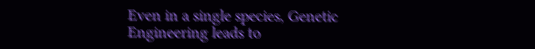Even in a single species, Genetic Engineering leads to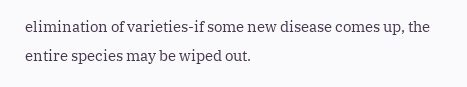elimination of varieties-if some new disease comes up, the entire species may be wiped out.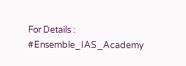For Details : #Ensemble_IAS_Academy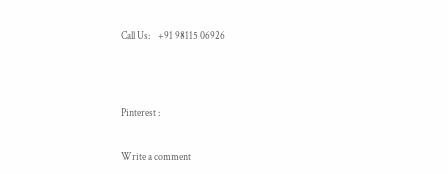Call Us:    +91 98115 06926






Pinterest :



Write a comment